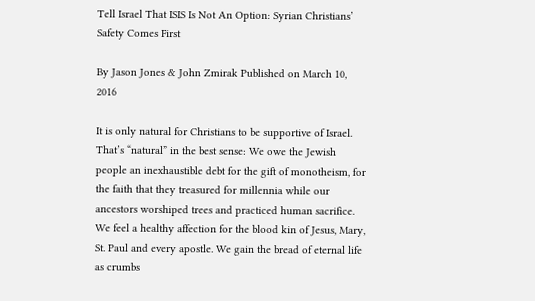Tell Israel That ISIS Is Not An Option: Syrian Christians’ Safety Comes First

By Jason Jones & John Zmirak Published on March 10, 2016

It is only natural for Christians to be supportive of Israel. That’s “natural” in the best sense: We owe the Jewish people an inexhaustible debt for the gift of monotheism, for the faith that they treasured for millennia while our ancestors worshiped trees and practiced human sacrifice. We feel a healthy affection for the blood kin of Jesus, Mary, St. Paul and every apostle. We gain the bread of eternal life as crumbs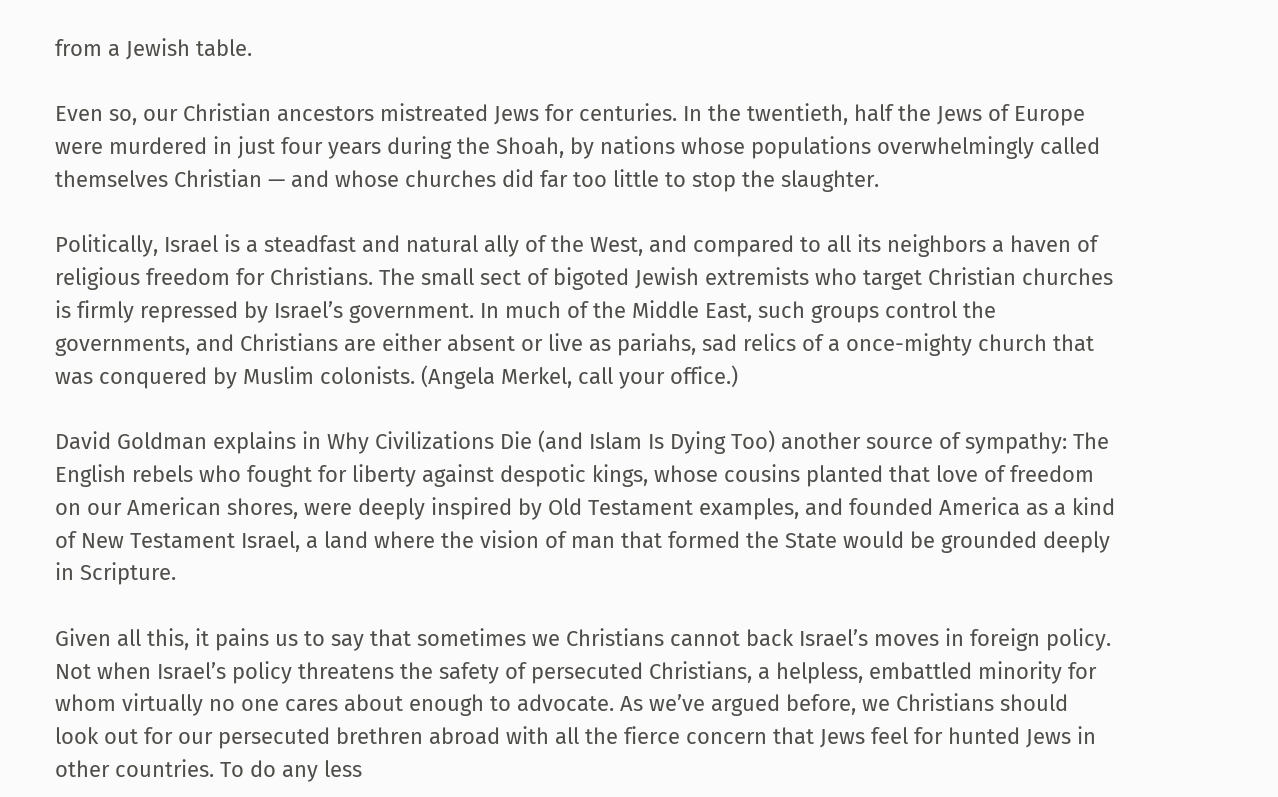from a Jewish table.

Even so, our Christian ancestors mistreated Jews for centuries. In the twentieth, half the Jews of Europe were murdered in just four years during the Shoah, by nations whose populations overwhelmingly called themselves Christian — and whose churches did far too little to stop the slaughter.

Politically, Israel is a steadfast and natural ally of the West, and compared to all its neighbors a haven of religious freedom for Christians. The small sect of bigoted Jewish extremists who target Christian churches is firmly repressed by Israel’s government. In much of the Middle East, such groups control the governments, and Christians are either absent or live as pariahs, sad relics of a once-mighty church that was conquered by Muslim colonists. (Angela Merkel, call your office.)

David Goldman explains in Why Civilizations Die (and Islam Is Dying Too) another source of sympathy: The English rebels who fought for liberty against despotic kings, whose cousins planted that love of freedom on our American shores, were deeply inspired by Old Testament examples, and founded America as a kind of New Testament Israel, a land where the vision of man that formed the State would be grounded deeply in Scripture.

Given all this, it pains us to say that sometimes we Christians cannot back Israel’s moves in foreign policy. Not when Israel’s policy threatens the safety of persecuted Christians, a helpless, embattled minority for whom virtually no one cares about enough to advocate. As we’ve argued before, we Christians should look out for our persecuted brethren abroad with all the fierce concern that Jews feel for hunted Jews in other countries. To do any less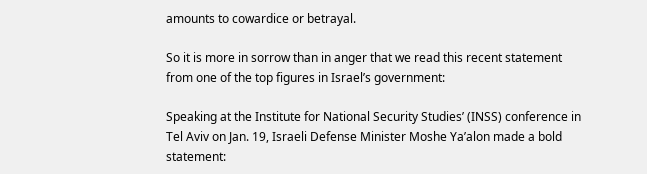amounts to cowardice or betrayal.

So it is more in sorrow than in anger that we read this recent statement from one of the top figures in Israel’s government:

Speaking at the Institute for National Security Studies’ (INSS) conference in Tel Aviv on Jan. 19, Israeli Defense Minister Moshe Ya’alon made a bold statement: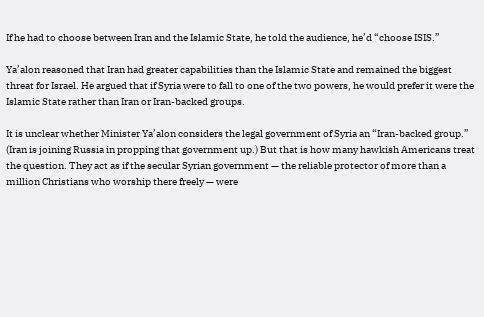If he had to choose between Iran and the Islamic State, he told the audience, he’d “choose ISIS.”

Ya’alon reasoned that Iran had greater capabilities than the Islamic State and remained the biggest threat for Israel. He argued that if Syria were to fall to one of the two powers, he would prefer it were the Islamic State rather than Iran or Iran-backed groups.

It is unclear whether Minister Ya’alon considers the legal government of Syria an “Iran-backed group.” (Iran is joining Russia in propping that government up.) But that is how many hawkish Americans treat the question. They act as if the secular Syrian government — the reliable protector of more than a million Christians who worship there freely — were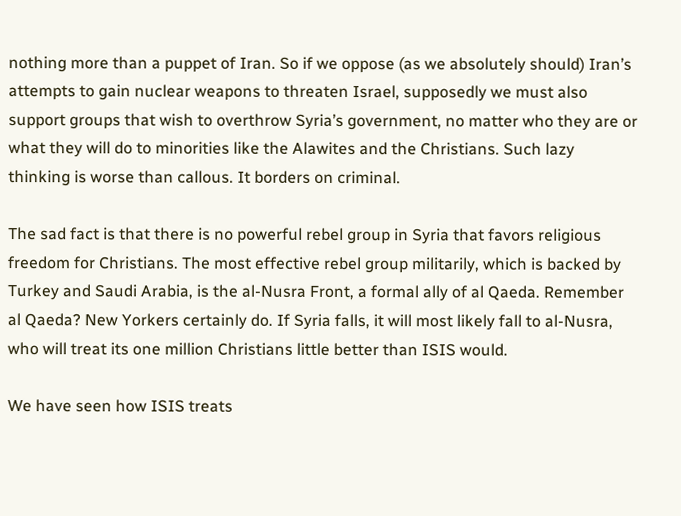nothing more than a puppet of Iran. So if we oppose (as we absolutely should) Iran’s attempts to gain nuclear weapons to threaten Israel, supposedly we must also support groups that wish to overthrow Syria’s government, no matter who they are or what they will do to minorities like the Alawites and the Christians. Such lazy thinking is worse than callous. It borders on criminal.

The sad fact is that there is no powerful rebel group in Syria that favors religious freedom for Christians. The most effective rebel group militarily, which is backed by Turkey and Saudi Arabia, is the al-Nusra Front, a formal ally of al Qaeda. Remember al Qaeda? New Yorkers certainly do. If Syria falls, it will most likely fall to al-Nusra, who will treat its one million Christians little better than ISIS would.

We have seen how ISIS treats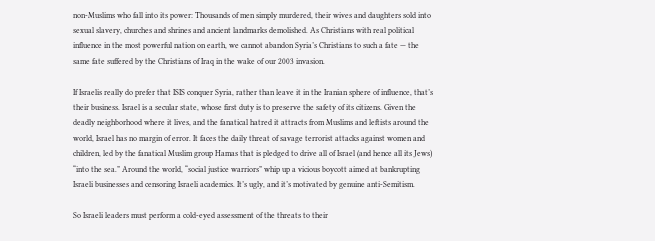non-Muslims who fall into its power: Thousands of men simply murdered, their wives and daughters sold into sexual slavery, churches and shrines and ancient landmarks demolished. As Christians with real political influence in the most powerful nation on earth, we cannot abandon Syria’s Christians to such a fate — the same fate suffered by the Christians of Iraq in the wake of our 2003 invasion.

If Israelis really do prefer that ISIS conquer Syria, rather than leave it in the Iranian sphere of influence, that’s their business. Israel is a secular state, whose first duty is to preserve the safety of its citizens. Given the deadly neighborhood where it lives, and the fanatical hatred it attracts from Muslims and leftists around the world, Israel has no margin of error. It faces the daily threat of savage terrorist attacks against women and children, led by the fanatical Muslim group Hamas that is pledged to drive all of Israel (and hence all its Jews) “into the sea.” Around the world, “social justice warriors” whip up a vicious boycott aimed at bankrupting Israeli businesses and censoring Israeli academics. It’s ugly, and it’s motivated by genuine anti-Semitism.

So Israeli leaders must perform a cold-eyed assessment of the threats to their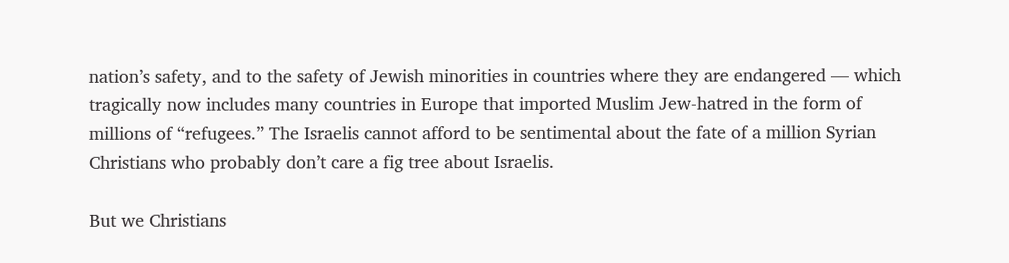nation’s safety, and to the safety of Jewish minorities in countries where they are endangered — which tragically now includes many countries in Europe that imported Muslim Jew-hatred in the form of millions of “refugees.” The Israelis cannot afford to be sentimental about the fate of a million Syrian Christians who probably don’t care a fig tree about Israelis.

But we Christians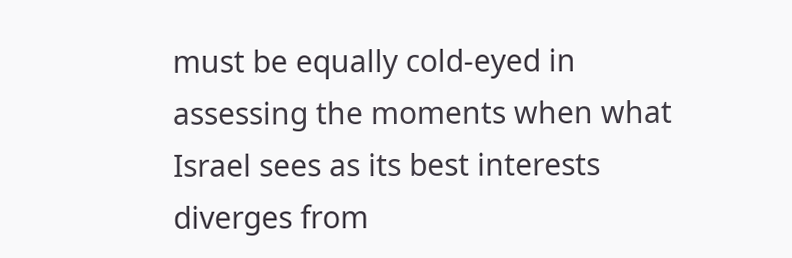must be equally cold-eyed in assessing the moments when what Israel sees as its best interests diverges from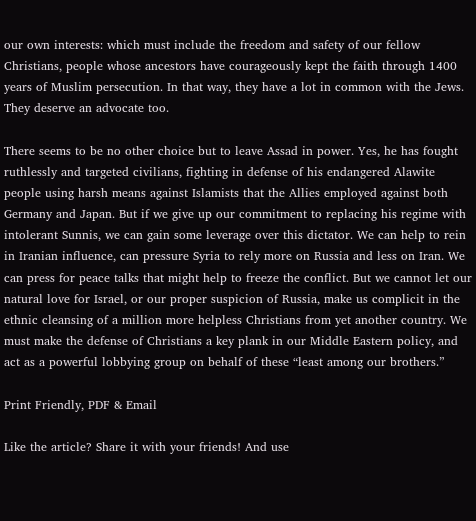our own interests: which must include the freedom and safety of our fellow Christians, people whose ancestors have courageously kept the faith through 1400 years of Muslim persecution. In that way, they have a lot in common with the Jews. They deserve an advocate too.

There seems to be no other choice but to leave Assad in power. Yes, he has fought ruthlessly and targeted civilians, fighting in defense of his endangered Alawite people using harsh means against Islamists that the Allies employed against both Germany and Japan. But if we give up our commitment to replacing his regime with intolerant Sunnis, we can gain some leverage over this dictator. We can help to rein in Iranian influence, can pressure Syria to rely more on Russia and less on Iran. We can press for peace talks that might help to freeze the conflict. But we cannot let our natural love for Israel, or our proper suspicion of Russia, make us complicit in the ethnic cleansing of a million more helpless Christians from yet another country. We must make the defense of Christians a key plank in our Middle Eastern policy, and act as a powerful lobbying group on behalf of these “least among our brothers.”

Print Friendly, PDF & Email

Like the article? Share it with your friends! And use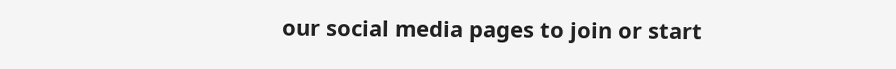our social media pages to join or start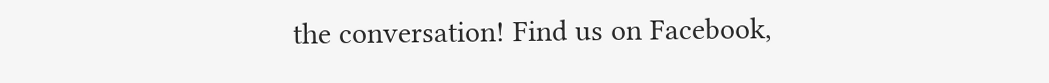the conversation! Find us on Facebook,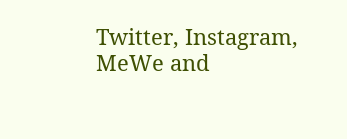Twitter, Instagram, MeWe and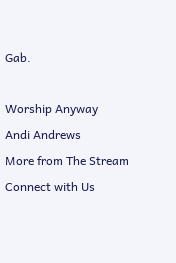Gab.

Worship Anyway
Andi Andrews
More from The Stream
Connect with Us